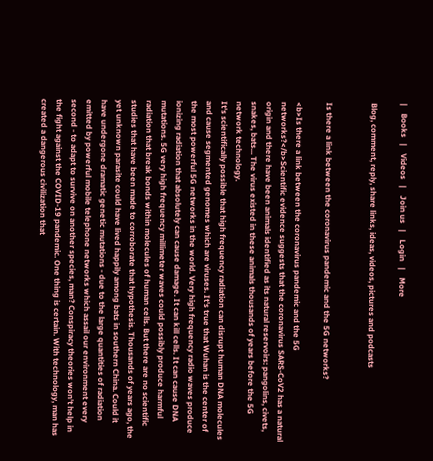|    Books   |    Videos   |    Join us   |    Login   |    More

Blog, comment, reply, share links, ideas, videos, pictures and podcasts


Is there a link between the coronavirus pandemic and the 5G networks?

<b>Is there a link between the coronavirus pandemic and the 5G networks?</b>Scientific evidence suggests that the coronavirus SARS-CoV2 has a natural origin and there have been animals identified as its natural reservoirs: pangolins, civets, snakes, bats... The virus existed in these animals thousands of years before the 5G network technology.
It's scientifically possible that high frequency radiation can disrupt human DNA molecules and cause segmented genomes which are viruses. It's true that Wuhan is the center of the most powerful 5G networks in the world. Very high frequency radio waves produce ionizing radiation that absolutely can cause damage. It can kill cells. It can cause DNA mutations. 5G very high frequency millimeter waves could possibly produce harmful radiation that break bonds within molecules of human cells. But there are no scientific studies that have been made to corroborate that hypothesis. Thousands of years ago, the yet unknown parasite could have lived happily among bats in southern China. Could it have undergone dramatic genetic mutations - due to the large quantities of radiation emitted by powerful mobile telephone networks which assail our environment every second - to adapt to survive on another species, man? Conspiracy theories won't help in the fight against the COVID-19 pandemic. One thing is certain. With technology, man has created a dangerous civilization that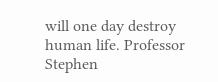will one day destroy human life. Professor Stephen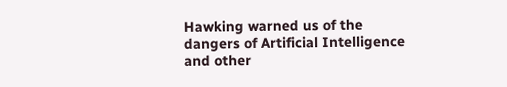Hawking warned us of the dangers of Artificial Intelligence and other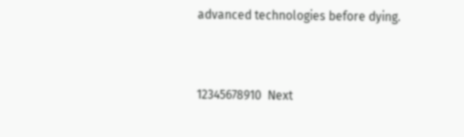advanced technologies before dying.


12345678910  Next